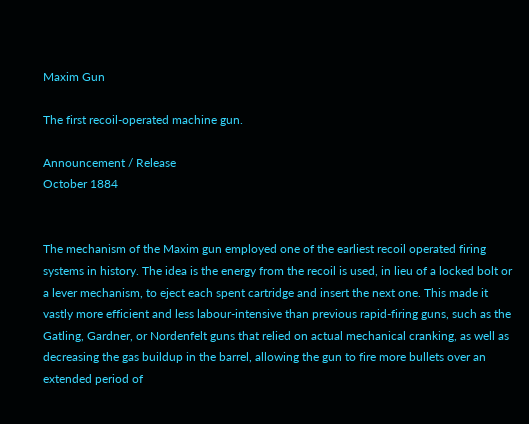Maxim Gun

The first recoil-operated machine gun.

Announcement / Release
October 1884


The mechanism of the Maxim gun employed one of the earliest recoil operated firing systems in history. The idea is the energy from the recoil is used, in lieu of a locked bolt or a lever mechanism, to eject each spent cartridge and insert the next one. This made it vastly more efficient and less labour-intensive than previous rapid-firing guns, such as the Gatling, Gardner, or Nordenfelt guns that relied on actual mechanical cranking, as well as decreasing the gas buildup in the barrel, allowing the gun to fire more bullets over an extended period of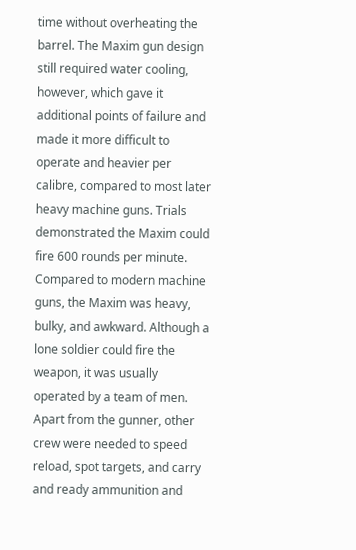time without overheating the barrel. The Maxim gun design still required water cooling, however, which gave it additional points of failure and made it more difficult to operate and heavier per calibre, compared to most later heavy machine guns. Trials demonstrated the Maxim could fire 600 rounds per minute. Compared to modern machine guns, the Maxim was heavy, bulky, and awkward. Although a lone soldier could fire the weapon, it was usually operated by a team of men. Apart from the gunner, other crew were needed to speed reload, spot targets, and carry and ready ammunition and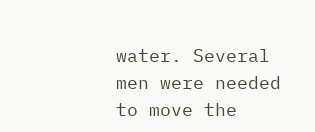water. Several men were needed to move the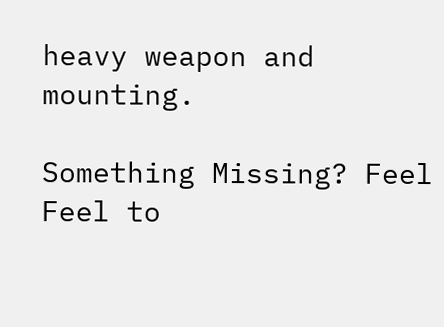heavy weapon and mounting.

Something Missing? Feel Feel to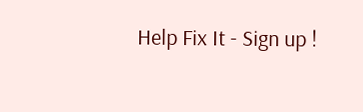Help Fix It - Sign up !